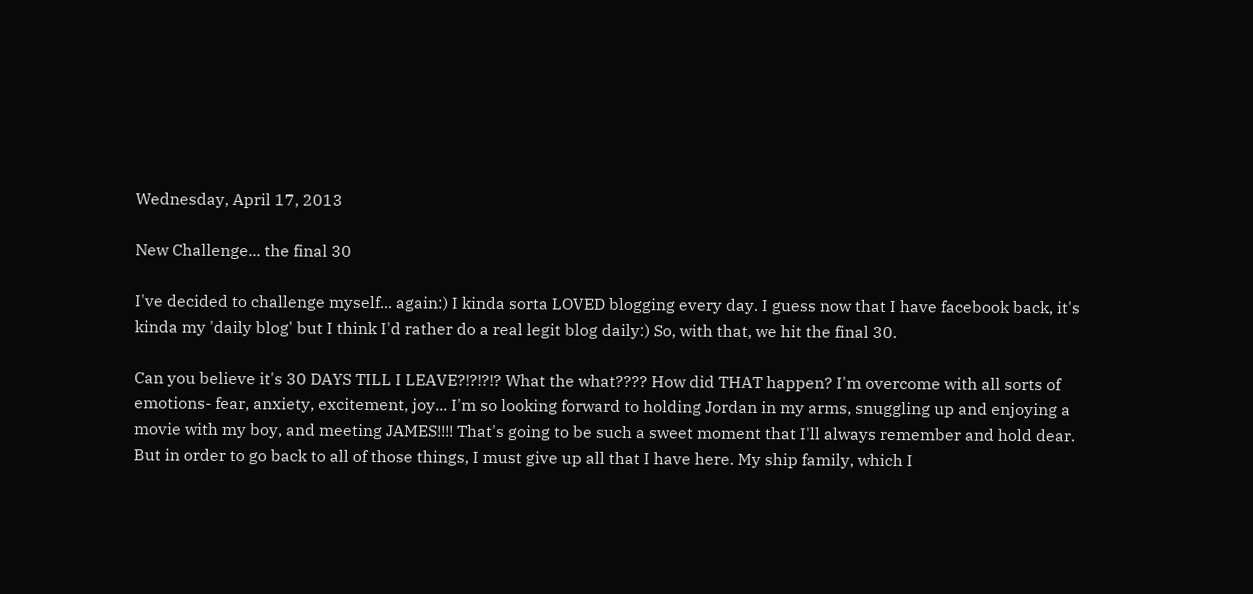Wednesday, April 17, 2013

New Challenge... the final 30

I've decided to challenge myself... again:) I kinda sorta LOVED blogging every day. I guess now that I have facebook back, it's kinda my 'daily blog' but I think I'd rather do a real legit blog daily:) So, with that, we hit the final 30.

Can you believe it's 30 DAYS TILL I LEAVE?!?!?!? What the what???? How did THAT happen? I'm overcome with all sorts of emotions- fear, anxiety, excitement, joy... I'm so looking forward to holding Jordan in my arms, snuggling up and enjoying a movie with my boy, and meeting JAMES!!!! That's going to be such a sweet moment that I'll always remember and hold dear. But in order to go back to all of those things, I must give up all that I have here. My ship family, which I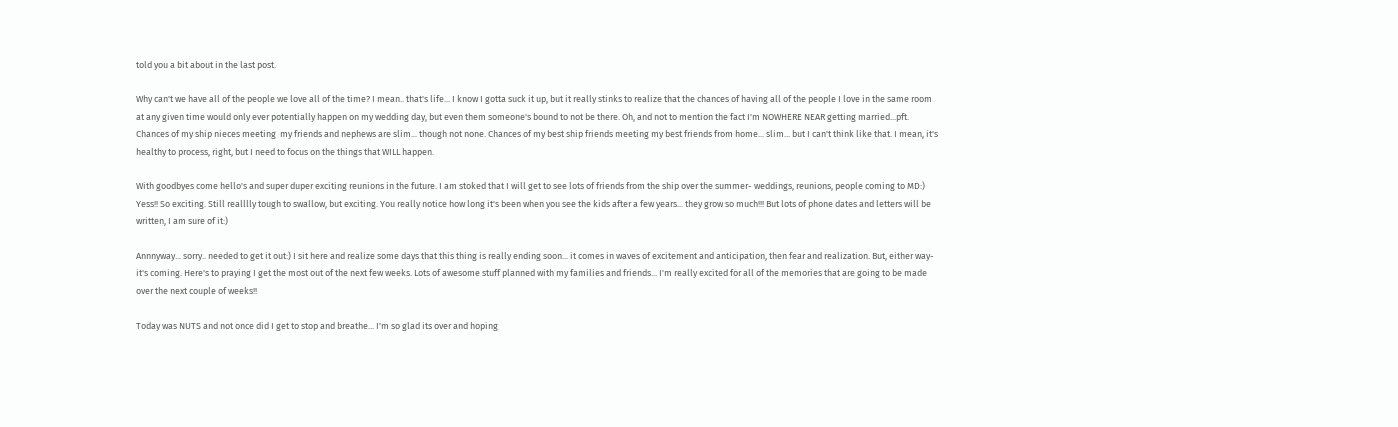told you a bit about in the last post.

Why can't we have all of the people we love all of the time? I mean.. that's life... I know I gotta suck it up, but it really stinks to realize that the chances of having all of the people I love in the same room at any given time would only ever potentially happen on my wedding day, but even them someone's bound to not be there. Oh, and not to mention the fact I'm NOWHERE NEAR getting married...pft. Chances of my ship nieces meeting  my friends and nephews are slim... though not none. Chances of my best ship friends meeting my best friends from home... slim... but I can't think like that. I mean, it's healthy to process, right, but I need to focus on the things that WILL happen.

With goodbyes come hello's and super duper exciting reunions in the future. I am stoked that I will get to see lots of friends from the ship over the summer- weddings, reunions, people coming to MD:) Yess!! So exciting. Still realllly tough to swallow, but exciting. You really notice how long it's been when you see the kids after a few years... they grow so much!!! But lots of phone dates and letters will be written, I am sure of it:)

Annnyway... sorry.. needed to get it out:) I sit here and realize some days that this thing is really ending soon... it comes in waves of excitement and anticipation, then fear and realization. But, either way- it's coming. Here's to praying I get the most out of the next few weeks. Lots of awesome stuff planned with my families and friends... I'm really excited for all of the memories that are going to be made over the next couple of weeks!!

Today was NUTS and not once did I get to stop and breathe... I'm so glad its over and hoping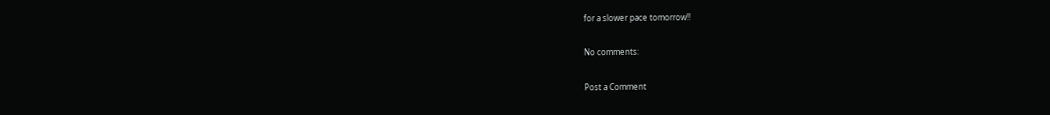for a slower pace tomorrow!!

No comments:

Post a Comment